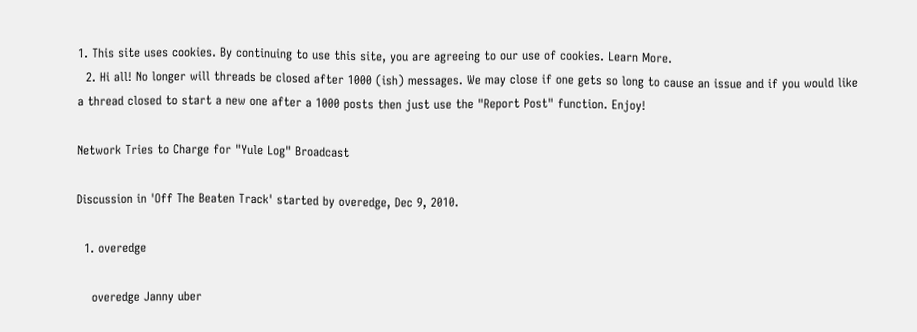1. This site uses cookies. By continuing to use this site, you are agreeing to our use of cookies. Learn More.
  2. Hi all! No longer will threads be closed after 1000 (ish) messages. We may close if one gets so long to cause an issue and if you would like a thread closed to start a new one after a 1000 posts then just use the "Report Post" function. Enjoy!

Network Tries to Charge for "Yule Log" Broadcast

Discussion in 'Off The Beaten Track' started by overedge, Dec 9, 2010.

  1. overedge

    overedge Janny uber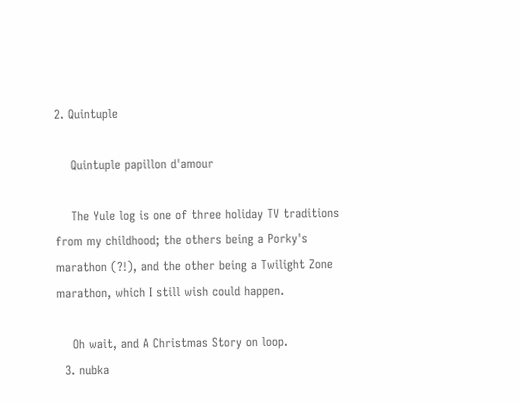2. Quintuple

    Quintuple papillon d'amour

    The Yule log is one of three holiday TV traditions from my childhood; the others being a Porky's marathon (?!), and the other being a Twilight Zone marathon, which I still wish could happen.

    Oh wait, and A Christmas Story on loop.
  3. nubka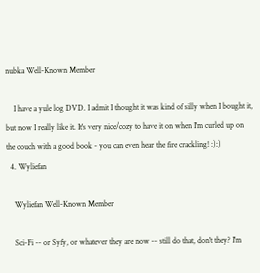nubka Well-Known Member

    I have a yule log DVD. I admit I thought it was kind of silly when I bought it, but now I really like it. It's very nice/cozy to have it on when I'm curled up on the couch with a good book - you can even hear the fire crackling! :):)
  4. Wyliefan

    Wyliefan Well-Known Member

    Sci-Fi -- or Syfy, or whatever they are now -- still do that, don't they? I'm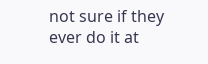not sure if they ever do it at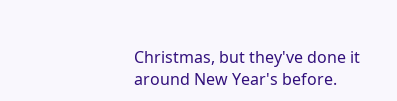Christmas, but they've done it around New Year's before.